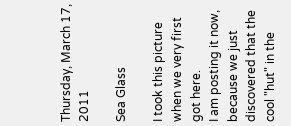Thursday, March 17, 2011

Sea Glass

I took this picture when we very first got here.
I am posting it now, because we just discovered that the cool "hut" in the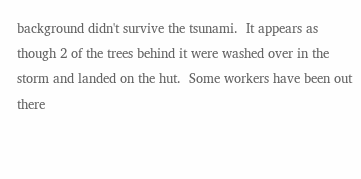background didn't survive the tsunami.  It appears as though 2 of the trees behind it were washed over in the storm and landed on the hut.  Some workers have been out there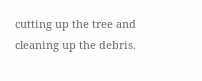cutting up the tree and cleaning up the debris.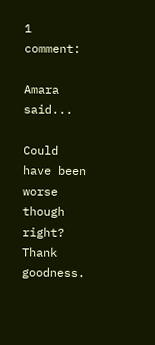1 comment:

Amara said...

Could have been worse though right? Thank goodness.